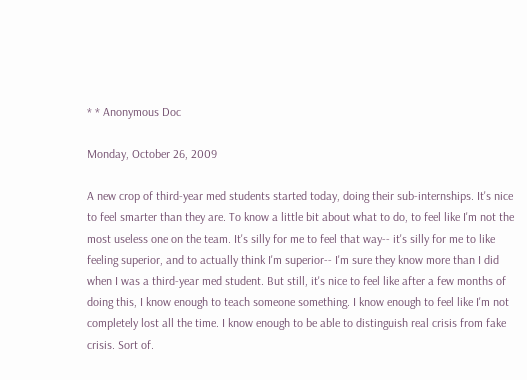* * Anonymous Doc

Monday, October 26, 2009

A new crop of third-year med students started today, doing their sub-internships. It's nice to feel smarter than they are. To know a little bit about what to do, to feel like I'm not the most useless one on the team. It's silly for me to feel that way-- it's silly for me to like feeling superior, and to actually think I'm superior-- I'm sure they know more than I did when I was a third-year med student. But still, it's nice to feel like after a few months of doing this, I know enough to teach someone something. I know enough to feel like I'm not completely lost all the time. I know enough to be able to distinguish real crisis from fake crisis. Sort of.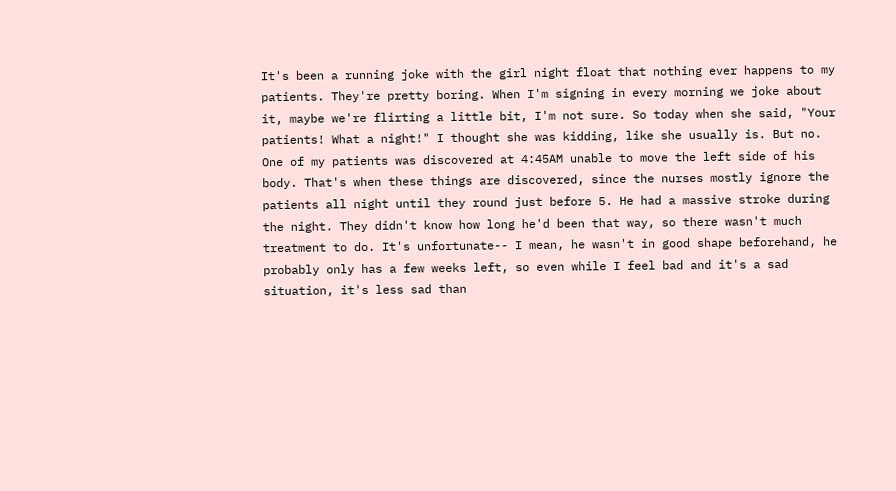It's been a running joke with the girl night float that nothing ever happens to my patients. They're pretty boring. When I'm signing in every morning we joke about it, maybe we're flirting a little bit, I'm not sure. So today when she said, "Your patients! What a night!" I thought she was kidding, like she usually is. But no. One of my patients was discovered at 4:45AM unable to move the left side of his body. That's when these things are discovered, since the nurses mostly ignore the patients all night until they round just before 5. He had a massive stroke during the night. They didn't know how long he'd been that way, so there wasn't much treatment to do. It's unfortunate-- I mean, he wasn't in good shape beforehand, he probably only has a few weeks left, so even while I feel bad and it's a sad situation, it's less sad than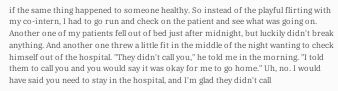if the same thing happened to someone healthy. So instead of the playful flirting with my co-intern, I had to go run and check on the patient and see what was going on. Another one of my patients fell out of bed just after midnight, but luckily didn't break anything. And another one threw a little fit in the middle of the night wanting to check himself out of the hospital. "They didn't call you," he told me in the morning. "I told them to call you and you would say it was okay for me to go home." Uh, no. I would have said you need to stay in the hospital, and I'm glad they didn't call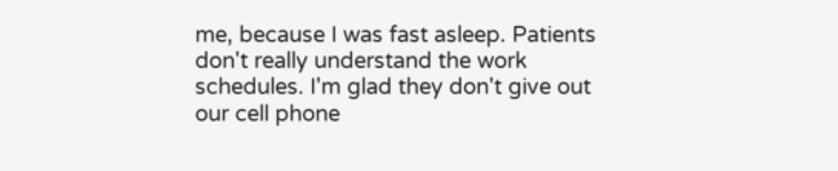me, because I was fast asleep. Patients don't really understand the work schedules. I'm glad they don't give out our cell phone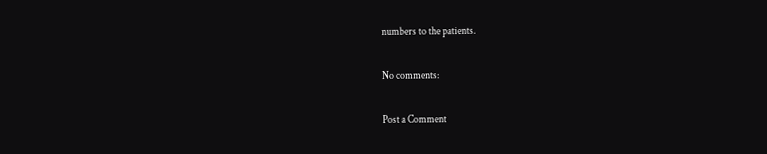numbers to the patients.

No comments:

Post a Comment